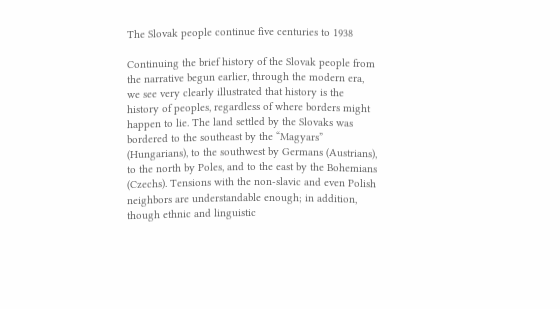The Slovak people continue five centuries to 1938

Continuing the brief history of the Slovak people from the narrative begun earlier, through the modern era, we see very clearly illustrated that history is the history of peoples, regardless of where borders might happen to lie. The land settled by the Slovaks was bordered to the southeast by the “Magyars” (Hungarians), to the southwest by Germans (Austrians), to the north by Poles, and to the east by the Bohemians (Czechs). Tensions with the non-slavic and even Polish neighbors are understandable enough; in addition, though ethnic and linguistic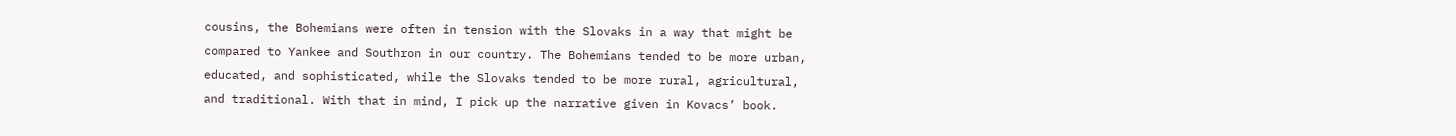cousins, the Bohemians were often in tension with the Slovaks in a way that might be compared to Yankee and Southron in our country. The Bohemians tended to be more urban, educated, and sophisticated, while the Slovaks tended to be more rural, agricultural, and traditional. With that in mind, I pick up the narrative given in Kovacs’ book.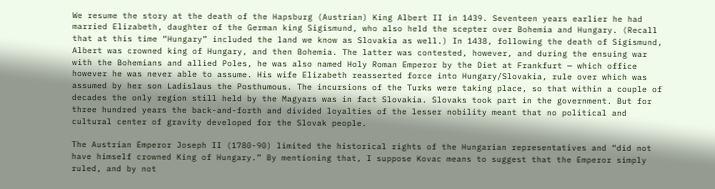We resume the story at the death of the Hapsburg (Austrian) King Albert II in 1439. Seventeen years earlier he had married Elizabeth, daughter of the German king Sigismund, who also held the scepter over Bohemia and Hungary. (Recall that at this time “Hungary” included the land we know as Slovakia as well.) In 1438, following the death of Sigismund, Albert was crowned king of Hungary, and then Bohemia. The latter was contested, however, and during the ensuing war with the Bohemians and allied Poles, he was also named Holy Roman Emperor by the Diet at Frankfurt — which office however he was never able to assume. His wife Elizabeth reasserted force into Hungary/Slovakia, rule over which was assumed by her son Ladislaus the Posthumous. The incursions of the Turks were taking place, so that within a couple of decades the only region still held by the Magyars was in fact Slovakia. Slovaks took part in the government. But for three hundred years the back-and-forth and divided loyalties of the lesser nobility meant that no political and cultural center of gravity developed for the Slovak people.

The Austrian Emperor Joseph II (1780-90) limited the historical rights of the Hungarian representatives and “did not have himself crowned King of Hungary.” By mentioning that, I suppose Kovac means to suggest that the Emperor simply ruled, and by not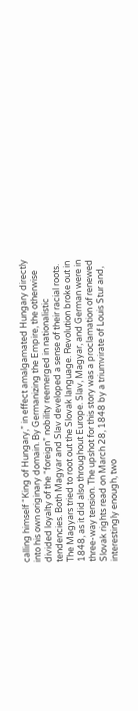calling himself “King of Hungary,” in effect amalgamated Hungary directly into his own originary domain. By Germanizing the Empire, the otherwise divided loyalty of the “foreign” nobility reemerged in nationalistic tendencies. Both Magyar and Slav developed a sense of their racial roots. The Magyars tried to root out the Slovak language. Revolution broke out in 1848, as it did also throughout Europe. Slav, Magyar, and German were in three-way tension. The upshot for this story was a proclamation of renewed Slovak rights read on March 28, 1848 by a triumvirate of Louis Stur and, interestingly enough, two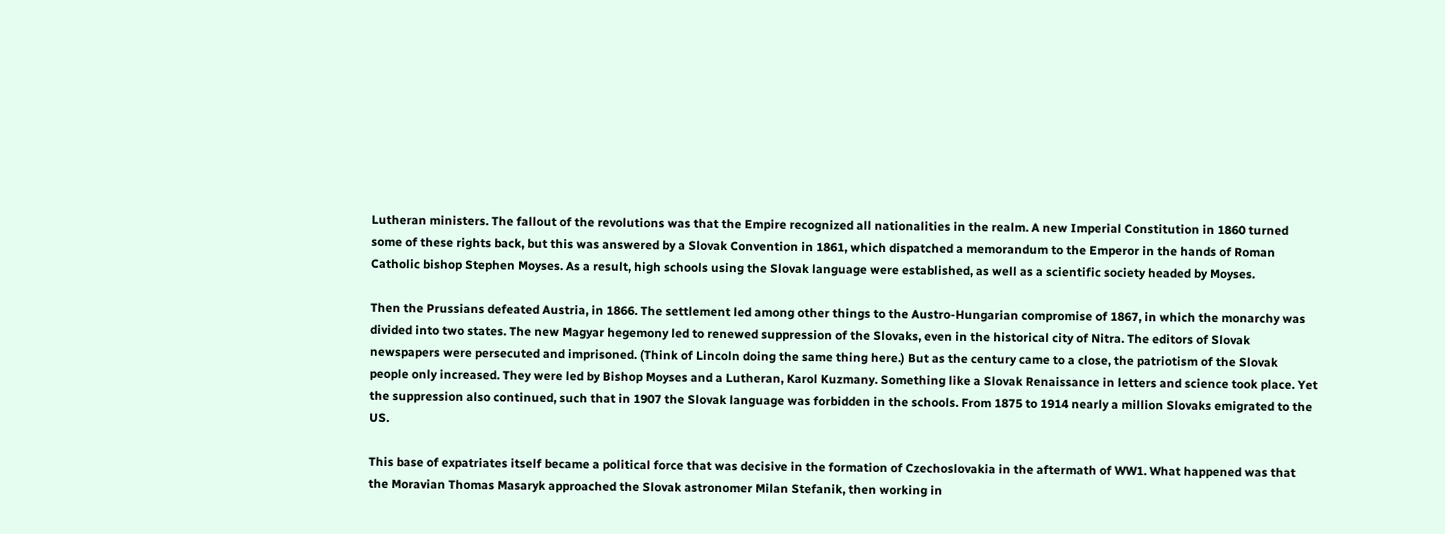Lutheran ministers. The fallout of the revolutions was that the Empire recognized all nationalities in the realm. A new Imperial Constitution in 1860 turned some of these rights back, but this was answered by a Slovak Convention in 1861, which dispatched a memorandum to the Emperor in the hands of Roman Catholic bishop Stephen Moyses. As a result, high schools using the Slovak language were established, as well as a scientific society headed by Moyses.

Then the Prussians defeated Austria, in 1866. The settlement led among other things to the Austro-Hungarian compromise of 1867, in which the monarchy was divided into two states. The new Magyar hegemony led to renewed suppression of the Slovaks, even in the historical city of Nitra. The editors of Slovak newspapers were persecuted and imprisoned. (Think of Lincoln doing the same thing here.) But as the century came to a close, the patriotism of the Slovak people only increased. They were led by Bishop Moyses and a Lutheran, Karol Kuzmany. Something like a Slovak Renaissance in letters and science took place. Yet the suppression also continued, such that in 1907 the Slovak language was forbidden in the schools. From 1875 to 1914 nearly a million Slovaks emigrated to the US.

This base of expatriates itself became a political force that was decisive in the formation of Czechoslovakia in the aftermath of WW1. What happened was that the Moravian Thomas Masaryk approached the Slovak astronomer Milan Stefanik, then working in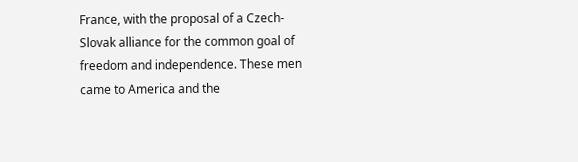France, with the proposal of a Czech-Slovak alliance for the common goal of freedom and independence. These men came to America and the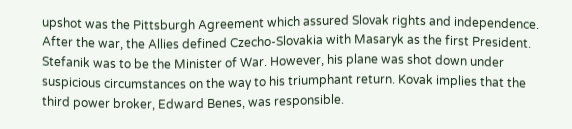upshot was the Pittsburgh Agreement which assured Slovak rights and independence. After the war, the Allies defined Czecho-Slovakia with Masaryk as the first President. Stefanik was to be the Minister of War. However, his plane was shot down under suspicious circumstances on the way to his triumphant return. Kovak implies that the third power broker, Edward Benes, was responsible.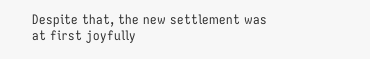Despite that, the new settlement was at first joyfully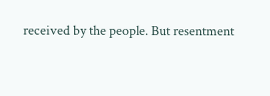received by the people. But resentment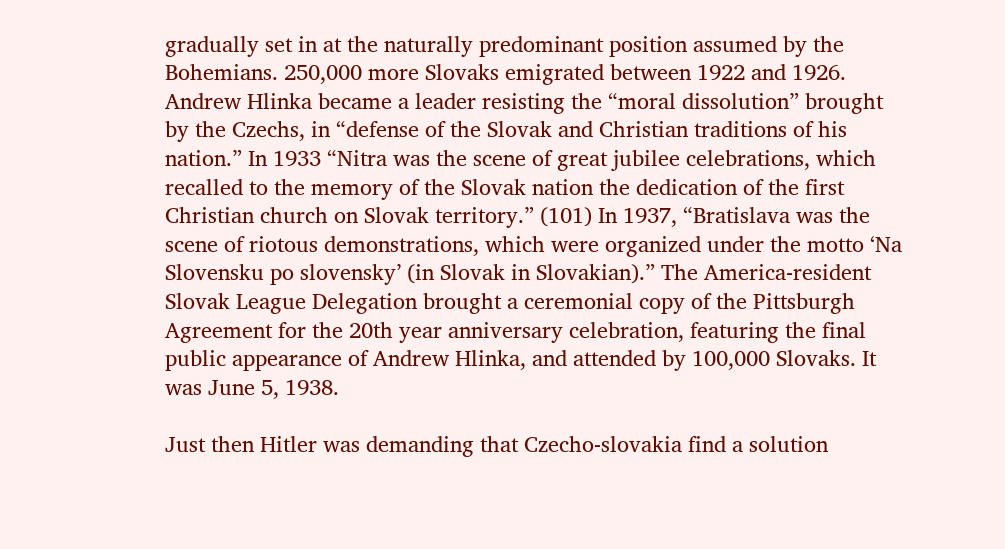gradually set in at the naturally predominant position assumed by the Bohemians. 250,000 more Slovaks emigrated between 1922 and 1926. Andrew Hlinka became a leader resisting the “moral dissolution” brought by the Czechs, in “defense of the Slovak and Christian traditions of his nation.” In 1933 “Nitra was the scene of great jubilee celebrations, which recalled to the memory of the Slovak nation the dedication of the first Christian church on Slovak territory.” (101) In 1937, “Bratislava was the scene of riotous demonstrations, which were organized under the motto ‘Na Slovensku po slovensky’ (in Slovak in Slovakian).” The America-resident Slovak League Delegation brought a ceremonial copy of the Pittsburgh Agreement for the 20th year anniversary celebration, featuring the final public appearance of Andrew Hlinka, and attended by 100,000 Slovaks. It was June 5, 1938.

Just then Hitler was demanding that Czecho-slovakia find a solution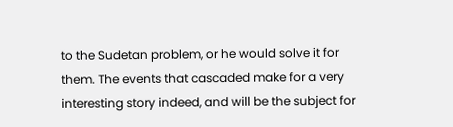to the Sudetan problem, or he would solve it for them. The events that cascaded make for a very interesting story indeed, and will be the subject for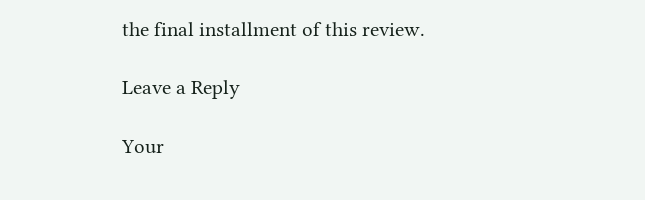the final installment of this review.

Leave a Reply

Your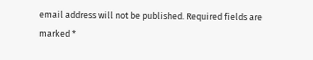email address will not be published. Required fields are marked *